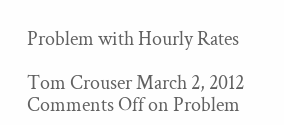Problem with Hourly Rates

Tom Crouser March 2, 2012 Comments Off on Problem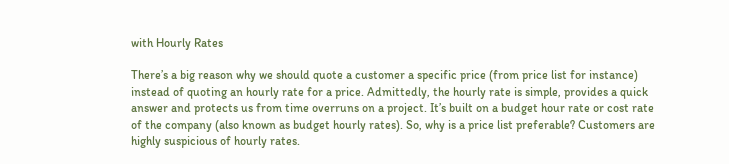with Hourly Rates

There’s a big reason why we should quote a customer a specific price (from price list for instance) instead of quoting an hourly rate for a price. Admittedly, the hourly rate is simple, provides a quick answer and protects us from time overruns on a project. It’s built on a budget hour rate or cost rate of the company (also known as budget hourly rates). So, why is a price list preferable? Customers are highly suspicious of hourly rates.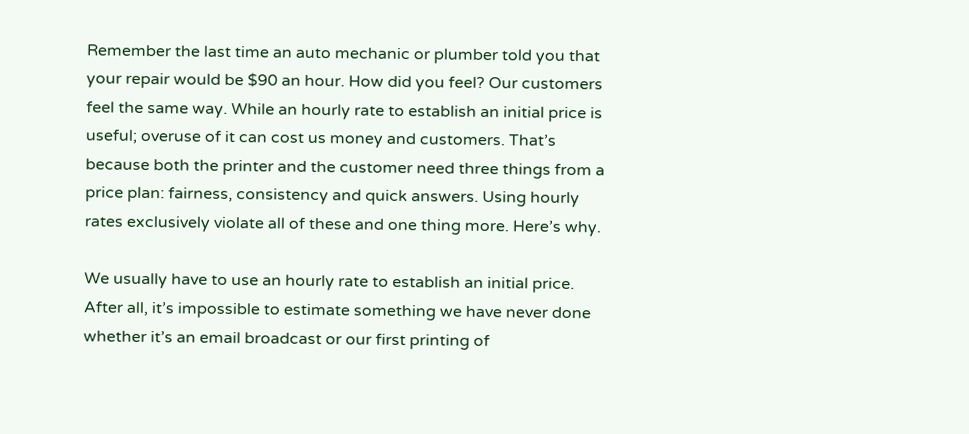Remember the last time an auto mechanic or plumber told you that your repair would be $90 an hour. How did you feel? Our customers feel the same way. While an hourly rate to establish an initial price is useful; overuse of it can cost us money and customers. That’s because both the printer and the customer need three things from a price plan: fairness, consistency and quick answers. Using hourly rates exclusively violate all of these and one thing more. Here’s why.

We usually have to use an hourly rate to establish an initial price. After all, it’s impossible to estimate something we have never done whether it’s an email broadcast or our first printing of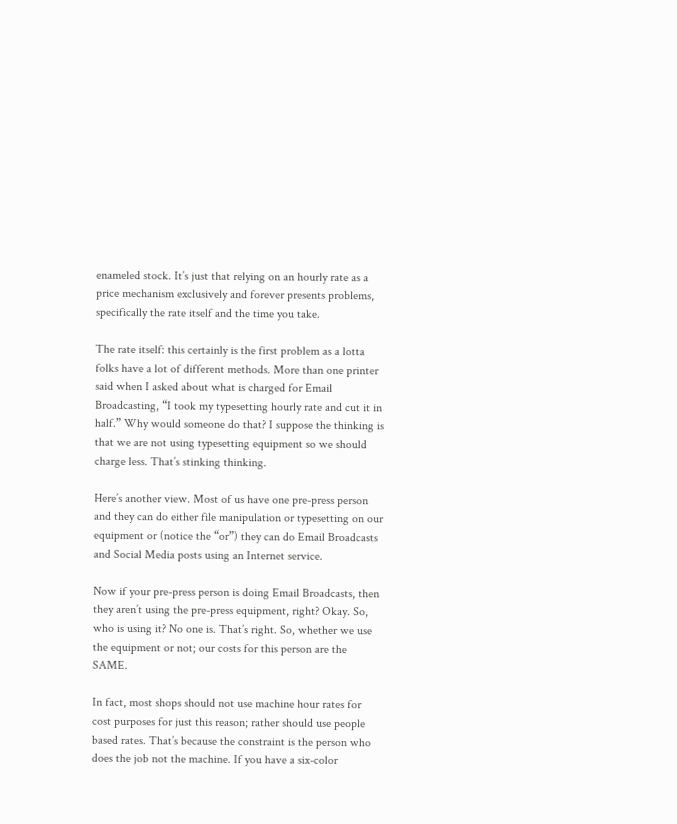enameled stock. It’s just that relying on an hourly rate as a price mechanism exclusively and forever presents problems, specifically the rate itself and the time you take.

The rate itself: this certainly is the first problem as a lotta folks have a lot of different methods. More than one printer said when I asked about what is charged for Email Broadcasting, “I took my typesetting hourly rate and cut it in half.” Why would someone do that? I suppose the thinking is that we are not using typesetting equipment so we should charge less. That’s stinking thinking.

Here’s another view. Most of us have one pre-press person and they can do either file manipulation or typesetting on our equipment or (notice the “or”) they can do Email Broadcasts and Social Media posts using an Internet service.

Now if your pre-press person is doing Email Broadcasts, then they aren’t using the pre-press equipment, right? Okay. So, who is using it? No one is. That’s right. So, whether we use the equipment or not; our costs for this person are the SAME.

In fact, most shops should not use machine hour rates for cost purposes for just this reason; rather should use people based rates. That’s because the constraint is the person who does the job not the machine. If you have a six-color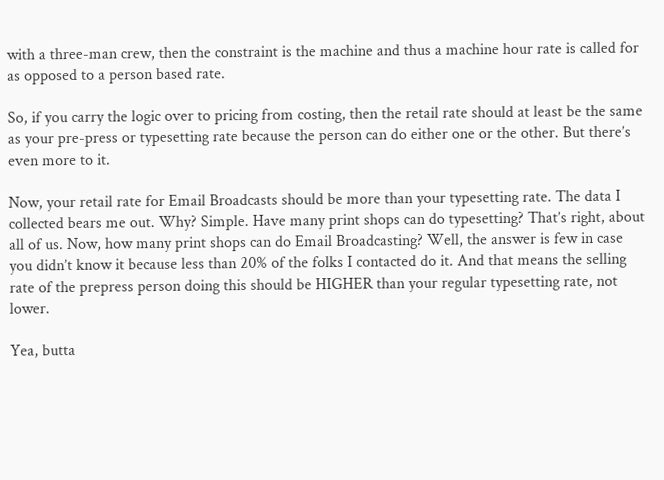with a three-man crew, then the constraint is the machine and thus a machine hour rate is called for as opposed to a person based rate.

So, if you carry the logic over to pricing from costing, then the retail rate should at least be the same as your pre-press or typesetting rate because the person can do either one or the other. But there’s even more to it.

Now, your retail rate for Email Broadcasts should be more than your typesetting rate. The data I collected bears me out. Why? Simple. Have many print shops can do typesetting? That’s right, about all of us. Now, how many print shops can do Email Broadcasting? Well, the answer is few in case you didn’t know it because less than 20% of the folks I contacted do it. And that means the selling rate of the prepress person doing this should be HIGHER than your regular typesetting rate, not lower.

Yea, butta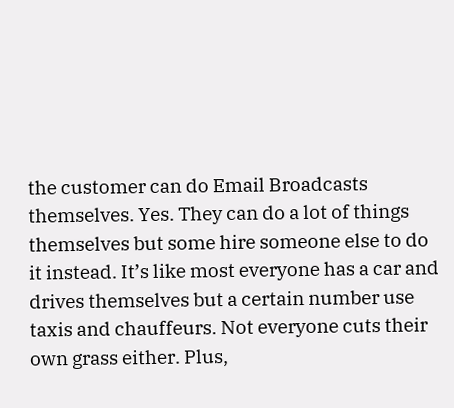the customer can do Email Broadcasts themselves. Yes. They can do a lot of things themselves but some hire someone else to do it instead. It’s like most everyone has a car and drives themselves but a certain number use taxis and chauffeurs. Not everyone cuts their own grass either. Plus,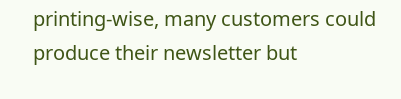printing-wise, many customers could produce their newsletter but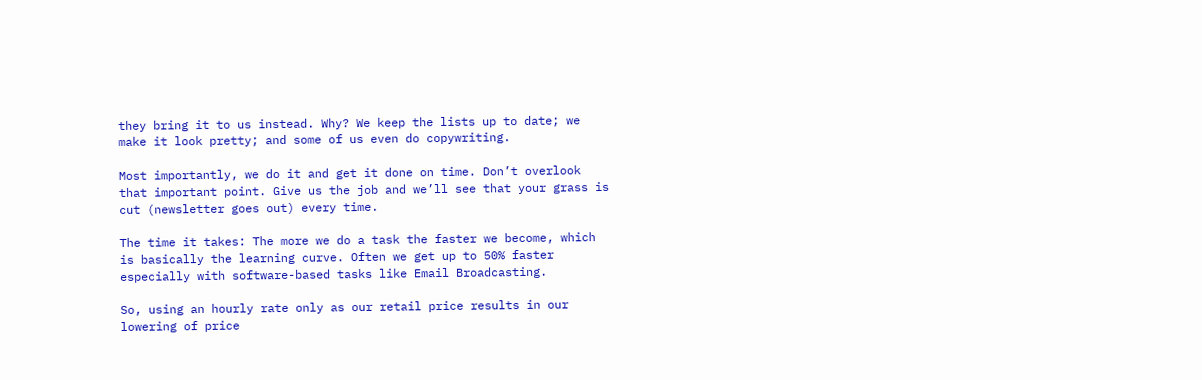they bring it to us instead. Why? We keep the lists up to date; we make it look pretty; and some of us even do copywriting.

Most importantly, we do it and get it done on time. Don’t overlook that important point. Give us the job and we’ll see that your grass is cut (newsletter goes out) every time.

The time it takes: The more we do a task the faster we become, which is basically the learning curve. Often we get up to 50% faster especially with software-based tasks like Email Broadcasting.

So, using an hourly rate only as our retail price results in our lowering of price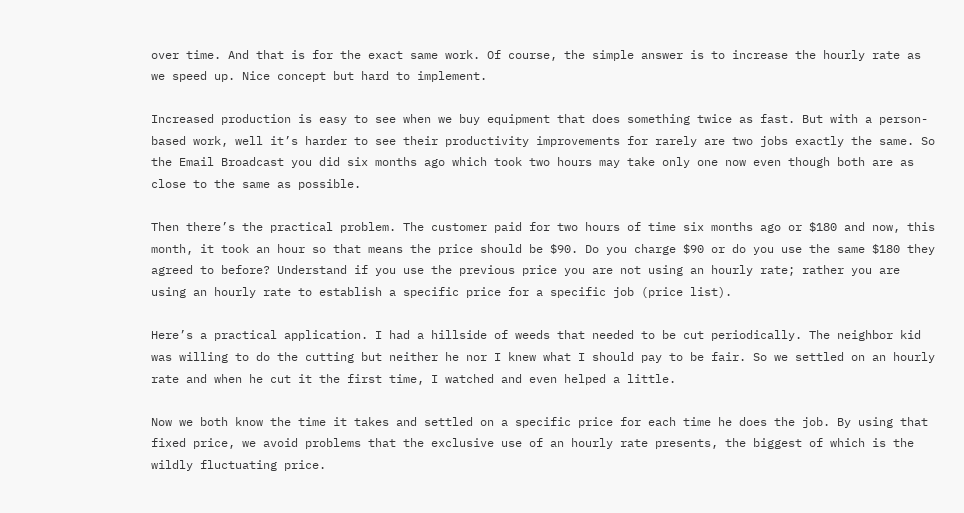over time. And that is for the exact same work. Of course, the simple answer is to increase the hourly rate as we speed up. Nice concept but hard to implement.

Increased production is easy to see when we buy equipment that does something twice as fast. But with a person-based work, well it’s harder to see their productivity improvements for rarely are two jobs exactly the same. So the Email Broadcast you did six months ago which took two hours may take only one now even though both are as close to the same as possible.

Then there’s the practical problem. The customer paid for two hours of time six months ago or $180 and now, this month, it took an hour so that means the price should be $90. Do you charge $90 or do you use the same $180 they agreed to before? Understand if you use the previous price you are not using an hourly rate; rather you are using an hourly rate to establish a specific price for a specific job (price list).

Here’s a practical application. I had a hillside of weeds that needed to be cut periodically. The neighbor kid was willing to do the cutting but neither he nor I knew what I should pay to be fair. So we settled on an hourly rate and when he cut it the first time, I watched and even helped a little.

Now we both know the time it takes and settled on a specific price for each time he does the job. By using that fixed price, we avoid problems that the exclusive use of an hourly rate presents, the biggest of which is the wildly fluctuating price.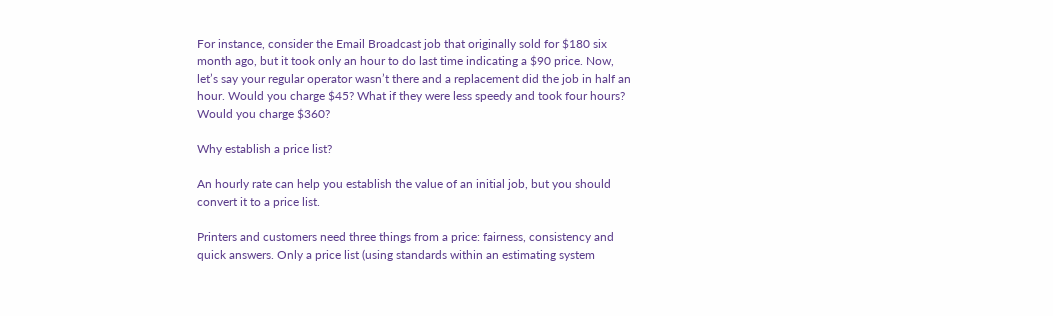For instance, consider the Email Broadcast job that originally sold for $180 six month ago, but it took only an hour to do last time indicating a $90 price. Now, let’s say your regular operator wasn’t there and a replacement did the job in half an hour. Would you charge $45? What if they were less speedy and took four hours? Would you charge $360?

Why establish a price list?

An hourly rate can help you establish the value of an initial job, but you should convert it to a price list.

Printers and customers need three things from a price: fairness, consistency and quick answers. Only a price list (using standards within an estimating system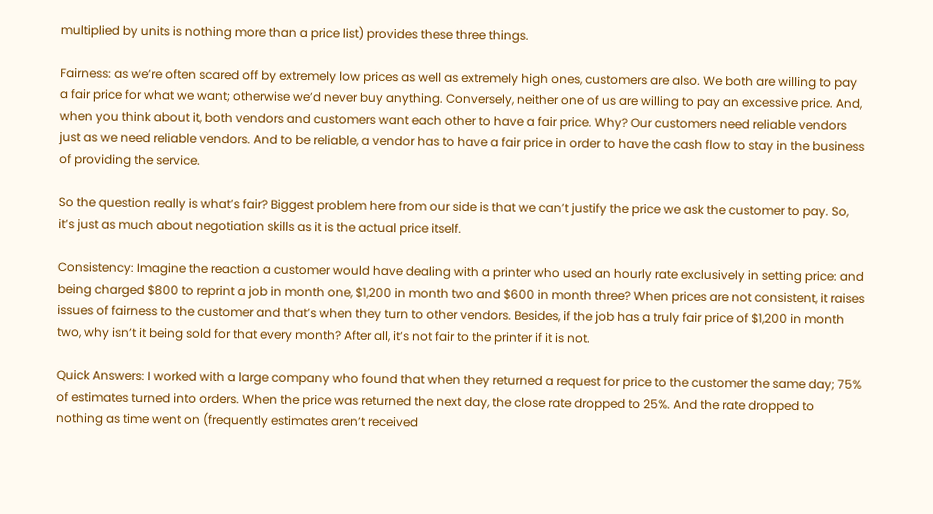multiplied by units is nothing more than a price list) provides these three things.

Fairness: as we’re often scared off by extremely low prices as well as extremely high ones, customers are also. We both are willing to pay a fair price for what we want; otherwise we’d never buy anything. Conversely, neither one of us are willing to pay an excessive price. And, when you think about it, both vendors and customers want each other to have a fair price. Why? Our customers need reliable vendors just as we need reliable vendors. And to be reliable, a vendor has to have a fair price in order to have the cash flow to stay in the business of providing the service.

So the question really is what’s fair? Biggest problem here from our side is that we can’t justify the price we ask the customer to pay. So, it’s just as much about negotiation skills as it is the actual price itself.

Consistency: Imagine the reaction a customer would have dealing with a printer who used an hourly rate exclusively in setting price: and being charged $800 to reprint a job in month one, $1,200 in month two and $600 in month three? When prices are not consistent, it raises issues of fairness to the customer and that’s when they turn to other vendors. Besides, if the job has a truly fair price of $1,200 in month two, why isn’t it being sold for that every month? After all, it’s not fair to the printer if it is not.

Quick Answers: I worked with a large company who found that when they returned a request for price to the customer the same day; 75% of estimates turned into orders. When the price was returned the next day, the close rate dropped to 25%. And the rate dropped to nothing as time went on (frequently estimates aren’t received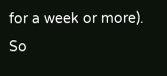for a week or more). So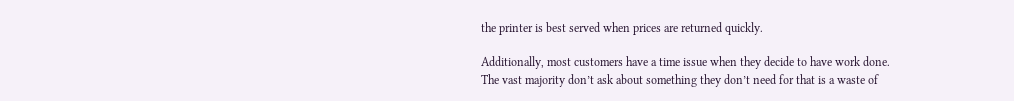the printer is best served when prices are returned quickly.

Additionally, most customers have a time issue when they decide to have work done. The vast majority don’t ask about something they don’t need for that is a waste of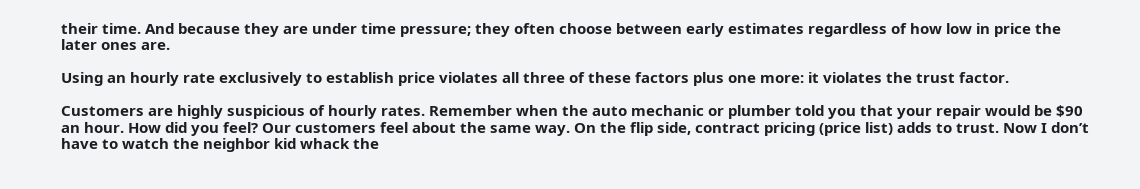their time. And because they are under time pressure; they often choose between early estimates regardless of how low in price the later ones are.

Using an hourly rate exclusively to establish price violates all three of these factors plus one more: it violates the trust factor.

Customers are highly suspicious of hourly rates. Remember when the auto mechanic or plumber told you that your repair would be $90 an hour. How did you feel? Our customers feel about the same way. On the flip side, contract pricing (price list) adds to trust. Now I don’t have to watch the neighbor kid whack the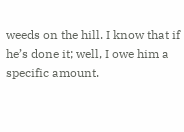weeds on the hill. I know that if he’s done it; well, I owe him a specific amount.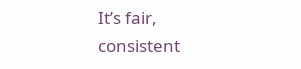It’s fair, consistent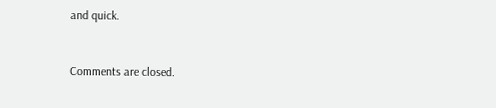and quick.


Comments are closed.